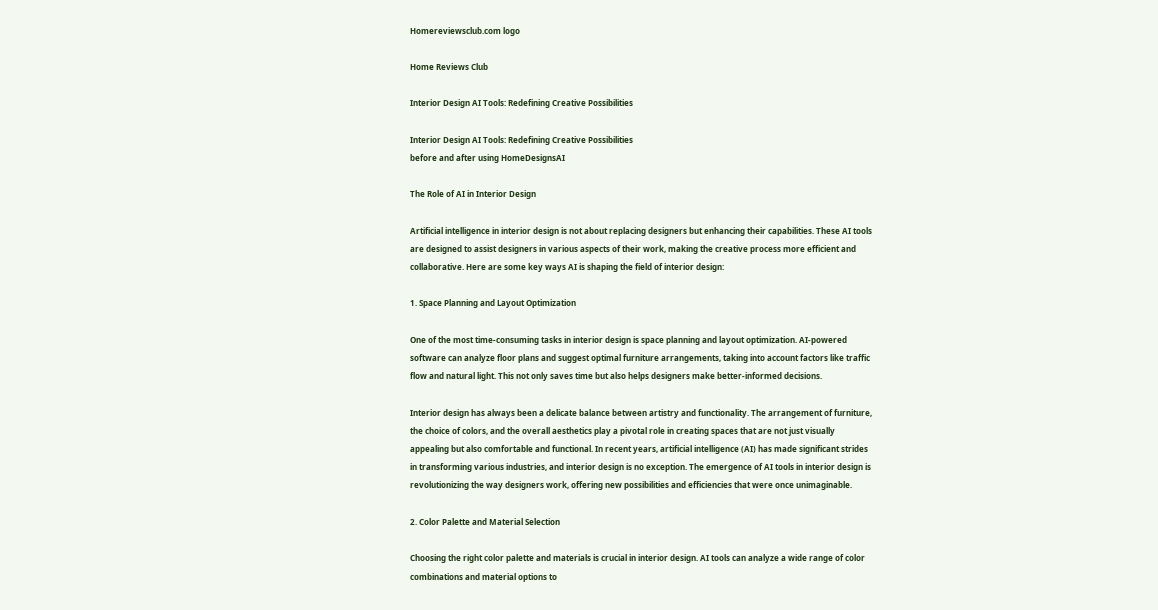Homereviewsclub.com logo

Home Reviews Club

Interior Design AI Tools: Redefining Creative Possibilities

Interior Design AI Tools: Redefining Creative Possibilities
before and after using HomeDesignsAI

The Role of AI in Interior Design

Artificial intelligence in interior design is not about replacing designers but enhancing their capabilities. These AI tools are designed to assist designers in various aspects of their work, making the creative process more efficient and collaborative. Here are some key ways AI is shaping the field of interior design:

1. Space Planning and Layout Optimization

One of the most time-consuming tasks in interior design is space planning and layout optimization. AI-powered software can analyze floor plans and suggest optimal furniture arrangements, taking into account factors like traffic flow and natural light. This not only saves time but also helps designers make better-informed decisions.

Interior design has always been a delicate balance between artistry and functionality. The arrangement of furniture, the choice of colors, and the overall aesthetics play a pivotal role in creating spaces that are not just visually appealing but also comfortable and functional. In recent years, artificial intelligence (AI) has made significant strides in transforming various industries, and interior design is no exception. The emergence of AI tools in interior design is revolutionizing the way designers work, offering new possibilities and efficiencies that were once unimaginable.

2. Color Palette and Material Selection

Choosing the right color palette and materials is crucial in interior design. AI tools can analyze a wide range of color combinations and material options to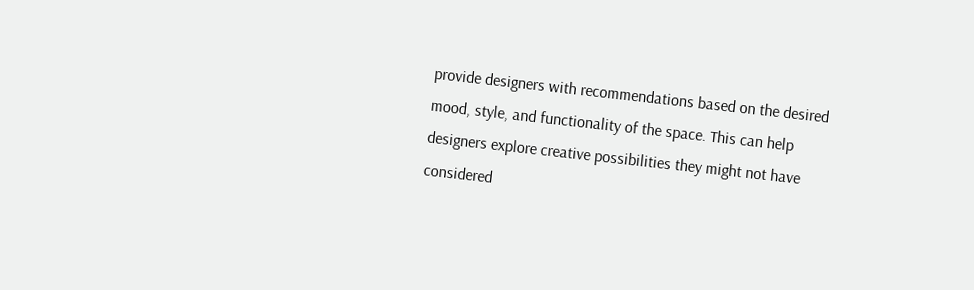provide designers with recommendations based on the desired mood, style, and functionality of the space. This can help designers explore creative possibilities they might not have considered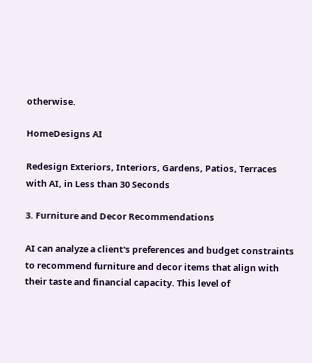otherwise.

HomeDesigns AI

Redesign Exteriors, Interiors, Gardens, Patios, Terraces with AI, in Less than 30 Seconds

3. Furniture and Decor Recommendations

AI can analyze a client's preferences and budget constraints to recommend furniture and decor items that align with their taste and financial capacity. This level of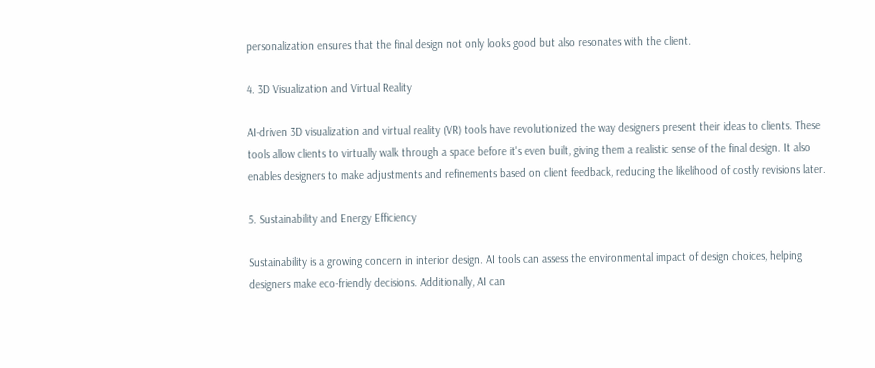personalization ensures that the final design not only looks good but also resonates with the client.

4. 3D Visualization and Virtual Reality

AI-driven 3D visualization and virtual reality (VR) tools have revolutionized the way designers present their ideas to clients. These tools allow clients to virtually walk through a space before it's even built, giving them a realistic sense of the final design. It also enables designers to make adjustments and refinements based on client feedback, reducing the likelihood of costly revisions later.

5. Sustainability and Energy Efficiency

Sustainability is a growing concern in interior design. AI tools can assess the environmental impact of design choices, helping designers make eco-friendly decisions. Additionally, AI can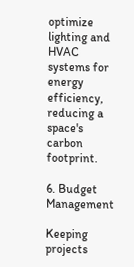optimize lighting and HVAC systems for energy efficiency, reducing a space's carbon footprint.

6. Budget Management

Keeping projects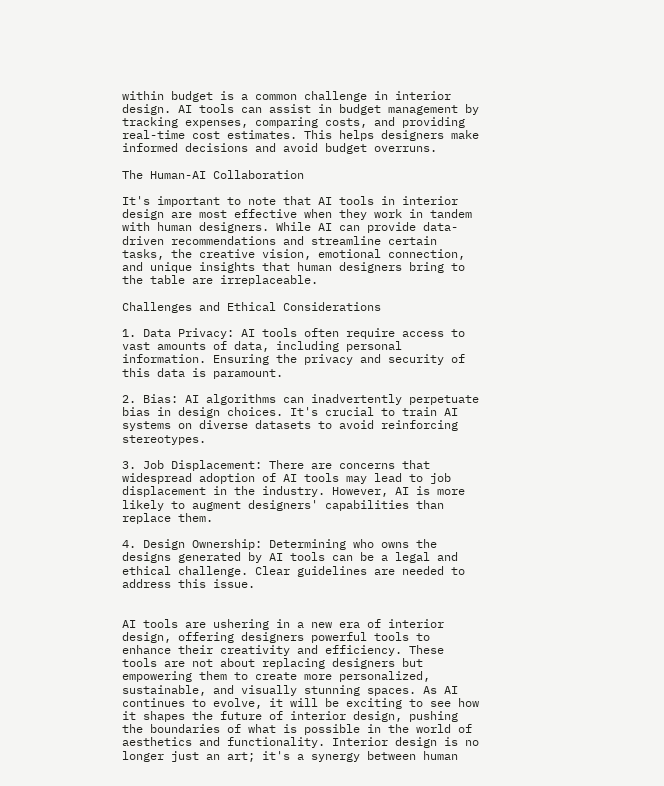within budget is a common challenge in interior design. AI tools can assist in budget management by tracking expenses, comparing costs, and providing real-time cost estimates. This helps designers make informed decisions and avoid budget overruns.

The Human-AI Collaboration

It's important to note that AI tools in interior design are most effective when they work in tandem with human designers. While AI can provide data-driven recommendations and streamline certain tasks, the creative vision, emotional connection, and unique insights that human designers bring to the table are irreplaceable.

Challenges and Ethical Considerations

1. Data Privacy: AI tools often require access to vast amounts of data, including personal information. Ensuring the privacy and security of this data is paramount.

2. Bias: AI algorithms can inadvertently perpetuate bias in design choices. It's crucial to train AI systems on diverse datasets to avoid reinforcing stereotypes.

3. Job Displacement: There are concerns that widespread adoption of AI tools may lead to job displacement in the industry. However, AI is more likely to augment designers' capabilities than replace them.

4. Design Ownership: Determining who owns the designs generated by AI tools can be a legal and ethical challenge. Clear guidelines are needed to address this issue.


AI tools are ushering in a new era of interior design, offering designers powerful tools to enhance their creativity and efficiency. These tools are not about replacing designers but empowering them to create more personalized, sustainable, and visually stunning spaces. As AI continues to evolve, it will be exciting to see how it shapes the future of interior design, pushing the boundaries of what is possible in the world of aesthetics and functionality. Interior design is no longer just an art; it's a synergy between human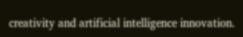creativity and artificial intelligence innovation.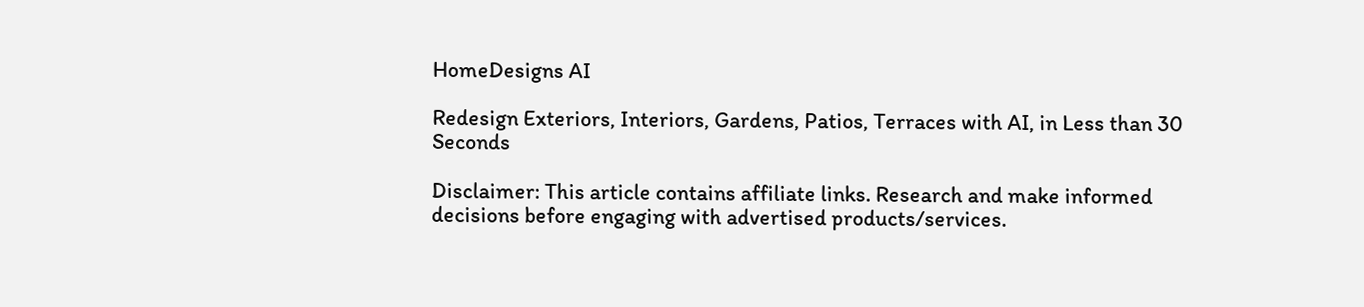HomeDesigns AI

Redesign Exteriors, Interiors, Gardens, Patios, Terraces with AI, in Less than 30 Seconds

Disclaimer: This article contains affiliate links. Research and make informed decisions before engaging with advertised products/services.